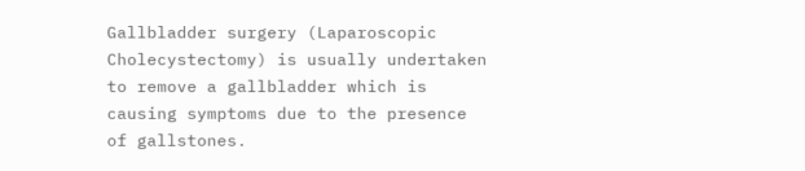Gallbladder surgery (Laparoscopic Cholecystectomy) is usually undertaken to remove a gallbladder which is causing symptoms due to the presence of gallstones.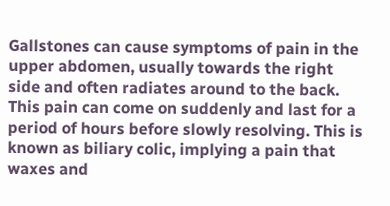Gallstones can cause symptoms of pain in the upper abdomen, usually towards the right side and often radiates around to the back. This pain can come on suddenly and last for a period of hours before slowly resolving. This is known as biliary colic, implying a pain that waxes and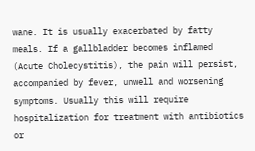wane. It is usually exacerbated by fatty meals. If a gallbladder becomes inflamed (Acute Cholecystitis), the pain will persist, accompanied by fever, unwell and worsening symptoms. Usually this will require hospitalization for treatment with antibiotics or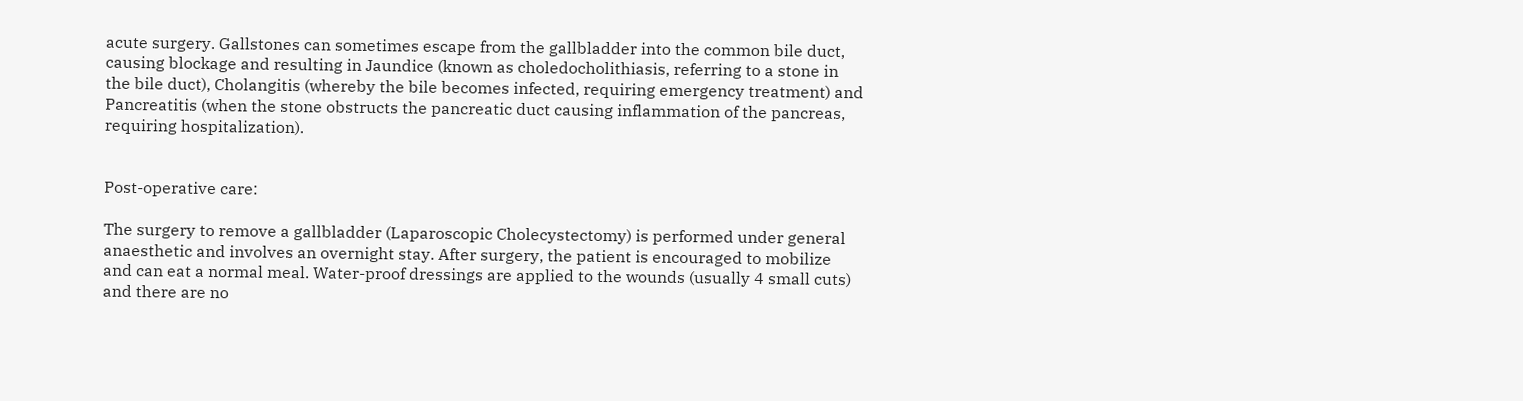acute surgery. Gallstones can sometimes escape from the gallbladder into the common bile duct, causing blockage and resulting in Jaundice (known as choledocholithiasis, referring to a stone in the bile duct), Cholangitis (whereby the bile becomes infected, requiring emergency treatment) and Pancreatitis (when the stone obstructs the pancreatic duct causing inflammation of the pancreas, requiring hospitalization).


Post-operative care:

The surgery to remove a gallbladder (Laparoscopic Cholecystectomy) is performed under general anaesthetic and involves an overnight stay. After surgery, the patient is encouraged to mobilize and can eat a normal meal. Water-proof dressings are applied to the wounds (usually 4 small cuts) and there are no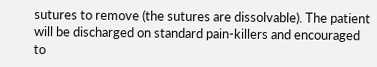sutures to remove (the sutures are dissolvable). The patient will be discharged on standard pain-killers and encouraged to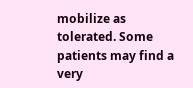mobilize as tolerated. Some patients may find a very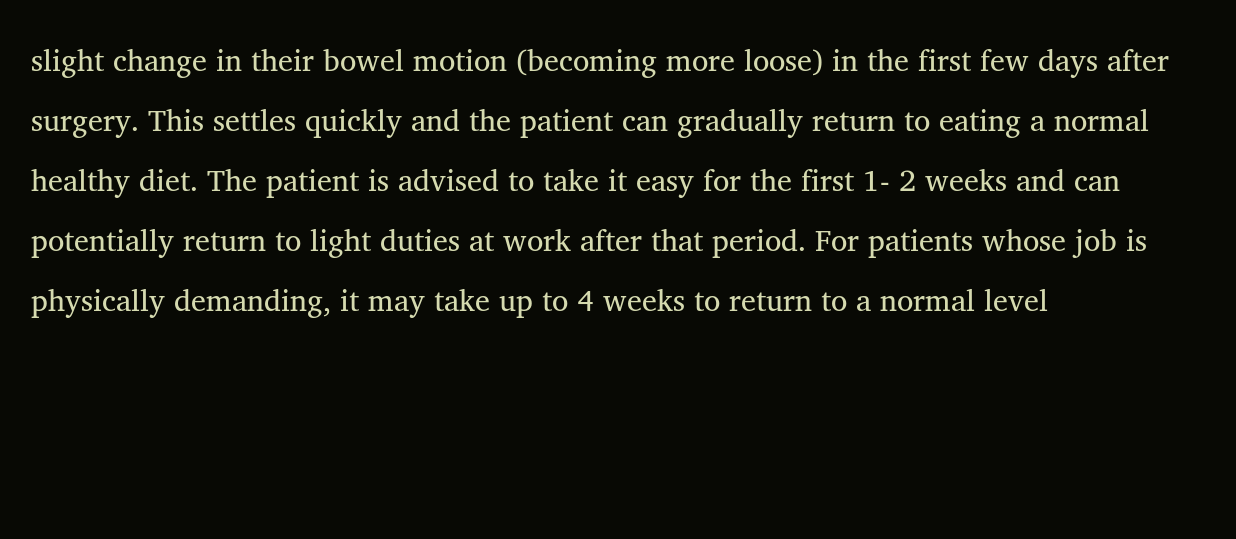slight change in their bowel motion (becoming more loose) in the first few days after surgery. This settles quickly and the patient can gradually return to eating a normal healthy diet. The patient is advised to take it easy for the first 1- 2 weeks and can potentially return to light duties at work after that period. For patients whose job is physically demanding, it may take up to 4 weeks to return to a normal level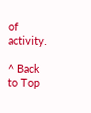of activity.

^ Back to Top